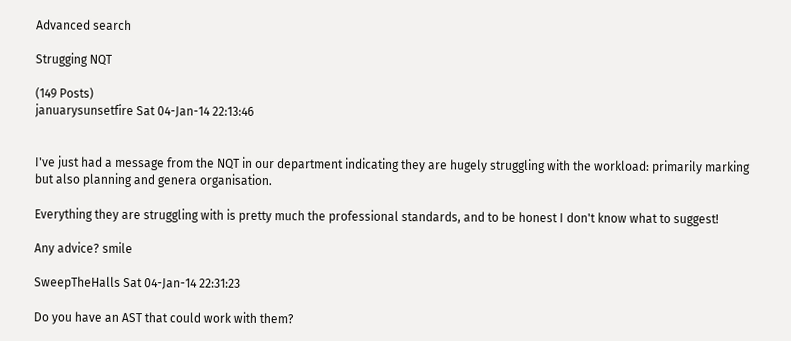Advanced search

Strugging NQT

(149 Posts)
januarysunsetfire Sat 04-Jan-14 22:13:46


I've just had a message from the NQT in our department indicating they are hugely struggling with the workload: primarily marking but also planning and genera organisation.

Everything they are struggling with is pretty much the professional standards, and to be honest I don't know what to suggest!

Any advice? smile

SweepTheHalls Sat 04-Jan-14 22:31:23

Do you have an AST that could work with them?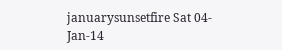januarysunsetfire Sat 04-Jan-14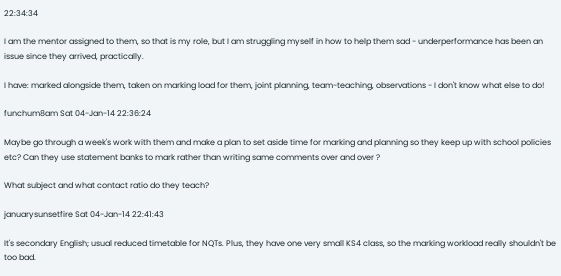22:34:34

I am the mentor assigned to them, so that is my role, but I am struggling myself in how to help them sad - underperformance has been an issue since they arrived, practically.

I have: marked alongside them, taken on marking load for them, joint planning, team-teaching, observations - I don't know what else to do!

funchum8am Sat 04-Jan-14 22:36:24

Maybe go through a week's work with them and make a plan to set aside time for marking and planning so they keep up with school policies etc? Can they use statement banks to mark rather than writing same comments over and over ?

What subject and what contact ratio do they teach?

januarysunsetfire Sat 04-Jan-14 22:41:43

It's secondary English; usual reduced timetable for NQTs. Plus, they have one very small KS4 class, so the marking workload really shouldn't be too bad.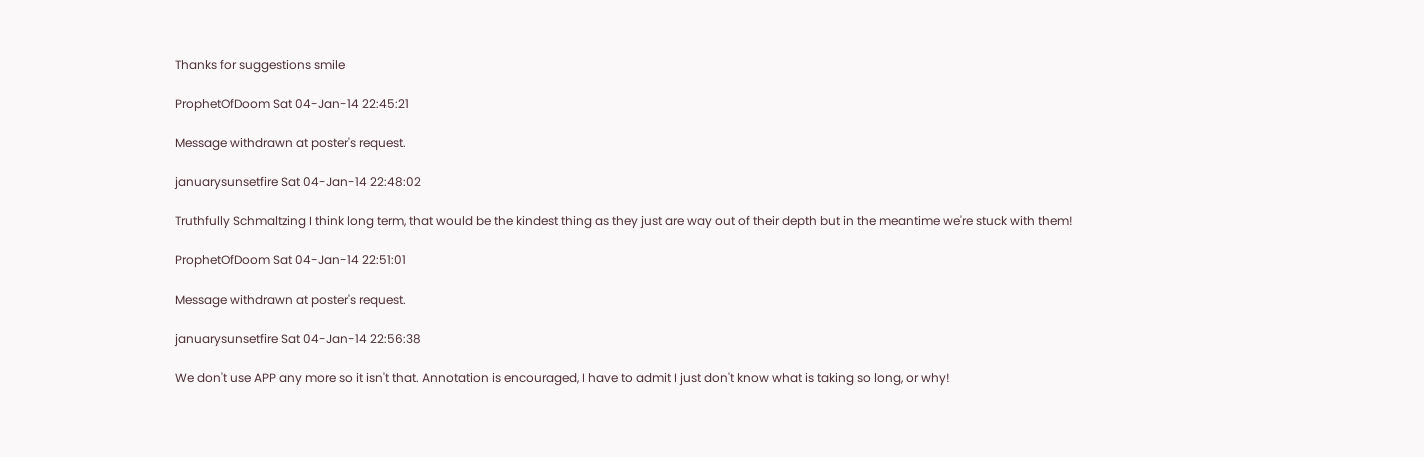Thanks for suggestions smile

ProphetOfDoom Sat 04-Jan-14 22:45:21

Message withdrawn at poster's request.

januarysunsetfire Sat 04-Jan-14 22:48:02

Truthfully Schmaltzing I think long term, that would be the kindest thing as they just are way out of their depth but in the meantime we're stuck with them!

ProphetOfDoom Sat 04-Jan-14 22:51:01

Message withdrawn at poster's request.

januarysunsetfire Sat 04-Jan-14 22:56:38

We don't use APP any more so it isn't that. Annotation is encouraged, I have to admit I just don't know what is taking so long, or why!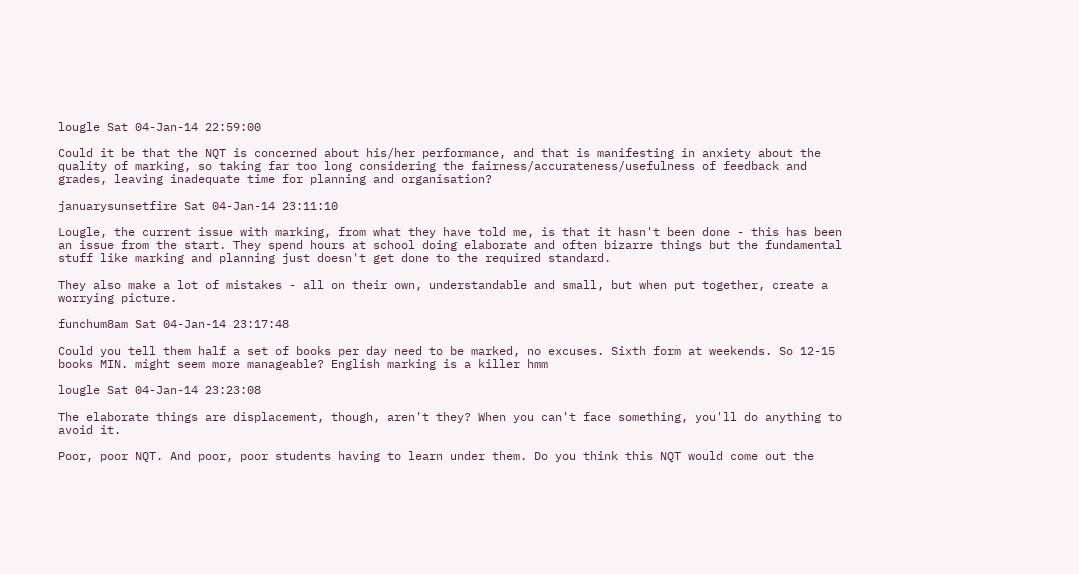lougle Sat 04-Jan-14 22:59:00

Could it be that the NQT is concerned about his/her performance, and that is manifesting in anxiety about the quality of marking, so taking far too long considering the fairness/accurateness/usefulness of feedback and grades, leaving inadequate time for planning and organisation?

januarysunsetfire Sat 04-Jan-14 23:11:10

Lougle, the current issue with marking, from what they have told me, is that it hasn't been done - this has been an issue from the start. They spend hours at school doing elaborate and often bizarre things but the fundamental stuff like marking and planning just doesn't get done to the required standard.

They also make a lot of mistakes - all on their own, understandable and small, but when put together, create a worrying picture.

funchum8am Sat 04-Jan-14 23:17:48

Could you tell them half a set of books per day need to be marked, no excuses. Sixth form at weekends. So 12-15 books MIN. might seem more manageable? English marking is a killer hmm

lougle Sat 04-Jan-14 23:23:08

The elaborate things are displacement, though, aren't they? When you can't face something, you'll do anything to avoid it.

Poor, poor NQT. And poor, poor students having to learn under them. Do you think this NQT would come out the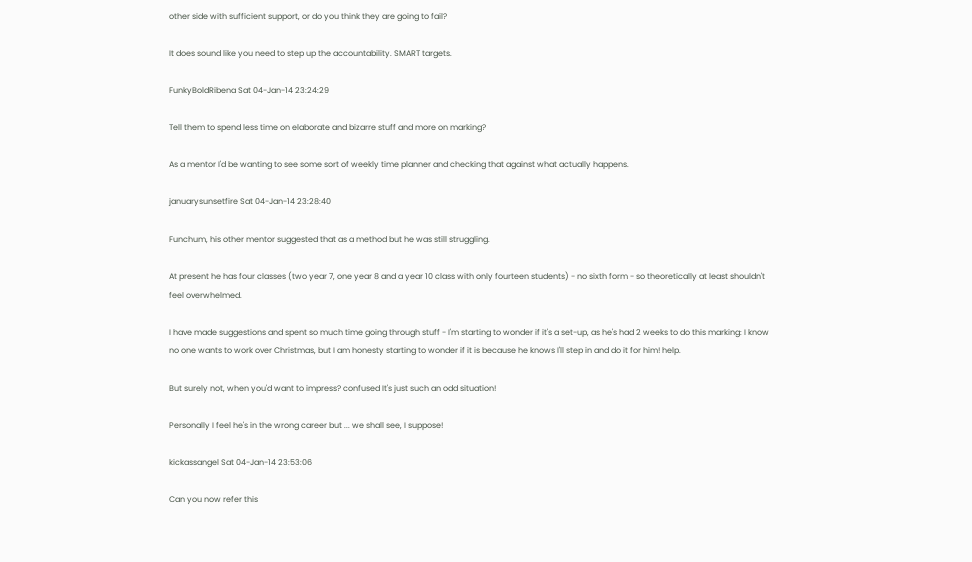other side with sufficient support, or do you think they are going to fail?

It does sound like you need to step up the accountability. SMART targets.

FunkyBoldRibena Sat 04-Jan-14 23:24:29

Tell them to spend less time on elaborate and bizarre stuff and more on marking?

As a mentor I'd be wanting to see some sort of weekly time planner and checking that against what actually happens.

januarysunsetfire Sat 04-Jan-14 23:28:40

Funchum, his other mentor suggested that as a method but he was still struggling.

At present he has four classes (two year 7, one year 8 and a year 10 class with only fourteen students) - no sixth form - so theoretically at least shouldn't feel overwhelmed.

I have made suggestions and spent so much time going through stuff - I'm starting to wonder if it's a set-up, as he's had 2 weeks to do this marking: I know no one wants to work over Christmas, but I am honesty starting to wonder if it is because he knows I'll step in and do it for him! help.

But surely not, when you'd want to impress? confused It's just such an odd situation!

Personally I feel he's in the wrong career but ... we shall see, I suppose!

kickassangel Sat 04-Jan-14 23:53:06

Can you now refer this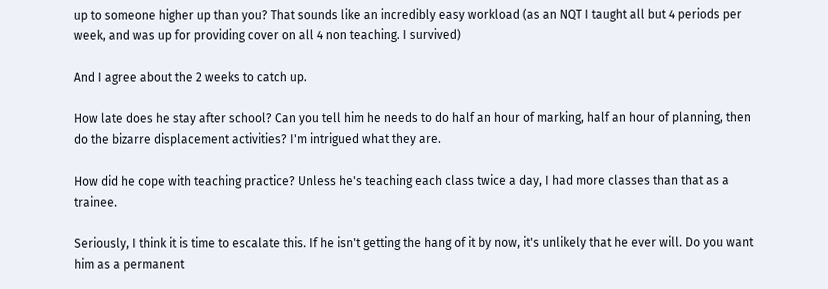up to someone higher up than you? That sounds like an incredibly easy workload (as an NQT I taught all but 4 periods per week, and was up for providing cover on all 4 non teaching. I survived)

And I agree about the 2 weeks to catch up.

How late does he stay after school? Can you tell him he needs to do half an hour of marking, half an hour of planning, then do the bizarre displacement activities? I'm intrigued what they are.

How did he cope with teaching practice? Unless he's teaching each class twice a day, I had more classes than that as a trainee.

Seriously, I think it is time to escalate this. If he isn't getting the hang of it by now, it's unlikely that he ever will. Do you want him as a permanent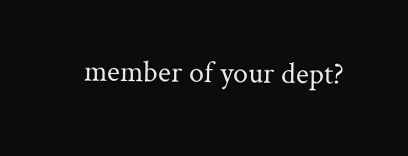member of your dept?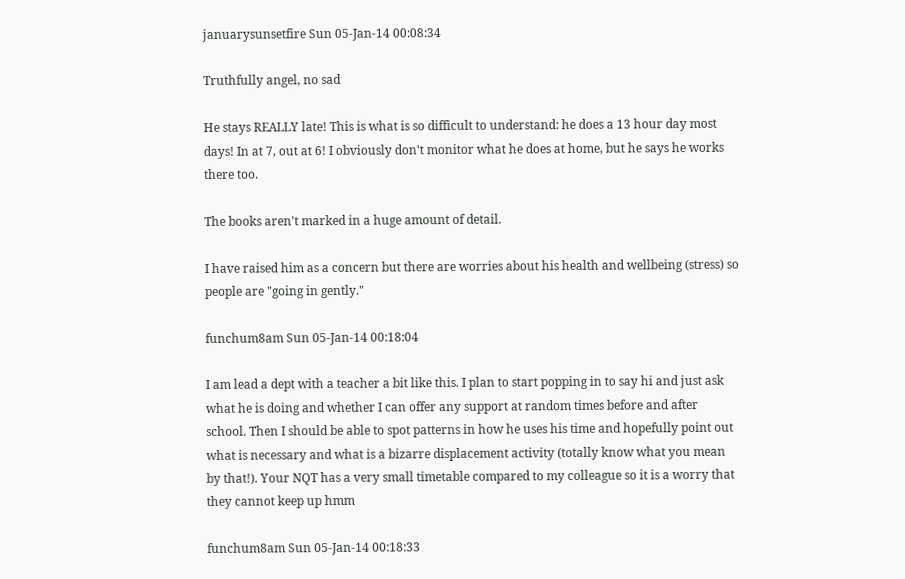januarysunsetfire Sun 05-Jan-14 00:08:34

Truthfully angel, no sad

He stays REALLY late! This is what is so difficult to understand: he does a 13 hour day most days! In at 7, out at 6! I obviously don't monitor what he does at home, but he says he works there too.

The books aren't marked in a huge amount of detail.

I have raised him as a concern but there are worries about his health and wellbeing (stress) so people are "going in gently."

funchum8am Sun 05-Jan-14 00:18:04

I am lead a dept with a teacher a bit like this. I plan to start popping in to say hi and just ask what he is doing and whether I can offer any support at random times before and after school. Then I should be able to spot patterns in how he uses his time and hopefully point out what is necessary and what is a bizarre displacement activity (totally know what you mean by that!). Your NQT has a very small timetable compared to my colleague so it is a worry that they cannot keep up hmm

funchum8am Sun 05-Jan-14 00:18:33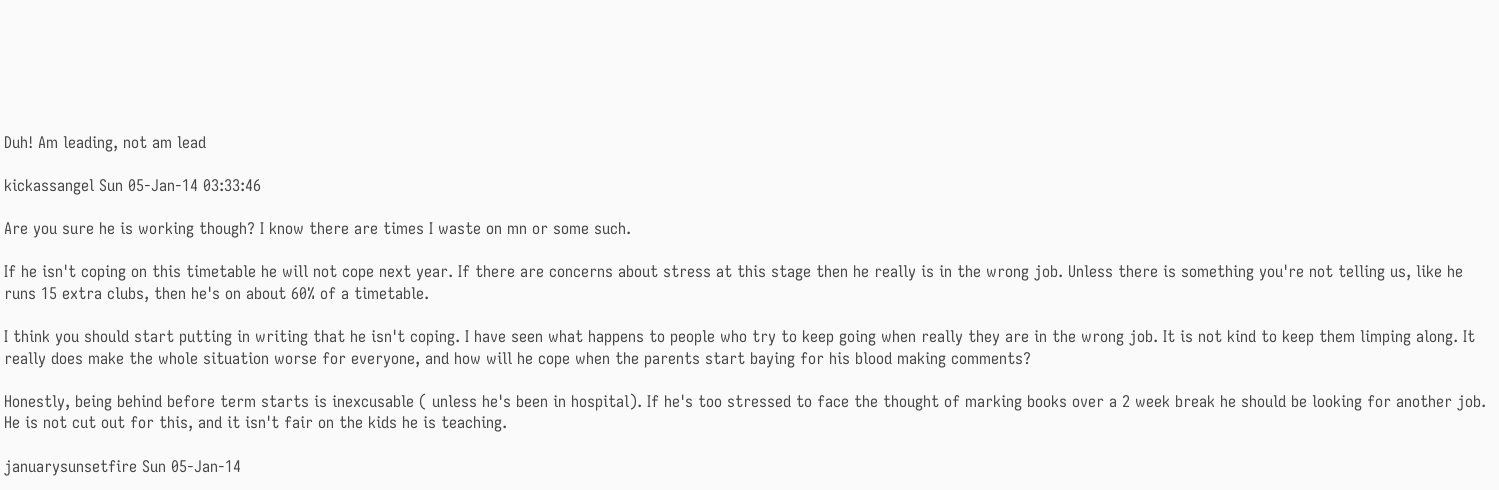Duh! Am leading, not am lead

kickassangel Sun 05-Jan-14 03:33:46

Are you sure he is working though? I know there are times I waste on mn or some such.

If he isn't coping on this timetable he will not cope next year. If there are concerns about stress at this stage then he really is in the wrong job. Unless there is something you're not telling us, like he runs 15 extra clubs, then he's on about 60% of a timetable.

I think you should start putting in writing that he isn't coping. I have seen what happens to people who try to keep going when really they are in the wrong job. It is not kind to keep them limping along. It really does make the whole situation worse for everyone, and how will he cope when the parents start baying for his blood making comments?

Honestly, being behind before term starts is inexcusable ( unless he's been in hospital). If he's too stressed to face the thought of marking books over a 2 week break he should be looking for another job. He is not cut out for this, and it isn't fair on the kids he is teaching.

januarysunsetfire Sun 05-Jan-14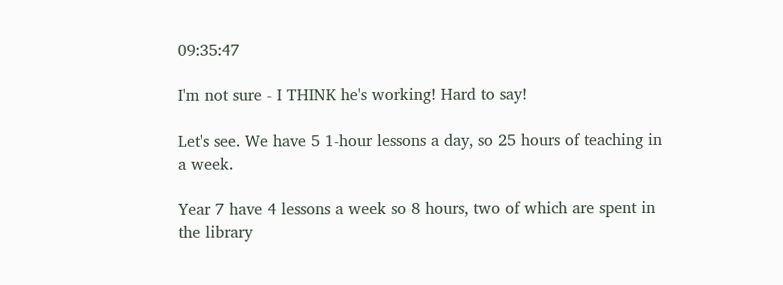09:35:47

I'm not sure - I THINK he's working! Hard to say!

Let's see. We have 5 1-hour lessons a day, so 25 hours of teaching in a week.

Year 7 have 4 lessons a week so 8 hours, two of which are spent in the library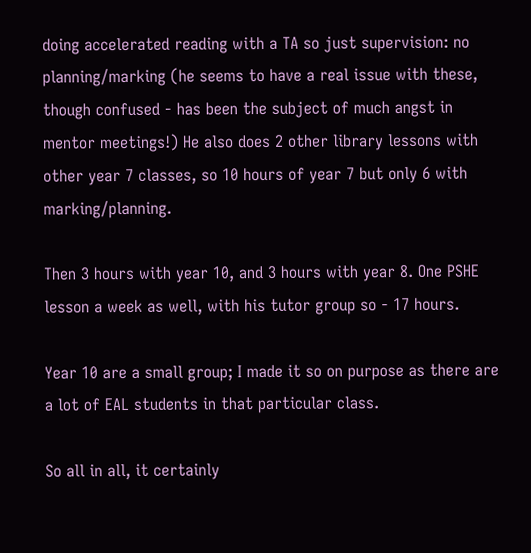doing accelerated reading with a TA so just supervision: no planning/marking (he seems to have a real issue with these, though confused - has been the subject of much angst in mentor meetings!) He also does 2 other library lessons with other year 7 classes, so 10 hours of year 7 but only 6 with marking/planning.

Then 3 hours with year 10, and 3 hours with year 8. One PSHE lesson a week as well, with his tutor group so - 17 hours.

Year 10 are a small group; I made it so on purpose as there are a lot of EAL students in that particular class.

So all in all, it certainly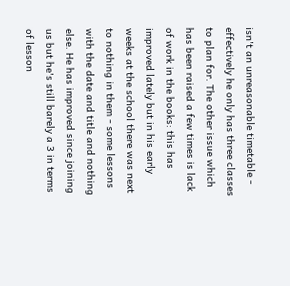isn't an unreasonable timetable - effectively he only has three classes to plan for. The other issue which has been raised a few times is lack of work in the books: this has improved lately but in his early weeks at the school there was next to nothing in them - some lessons with the date and title and nothing else. He has improved since joining us but he's still barely a 3 in terms of lesson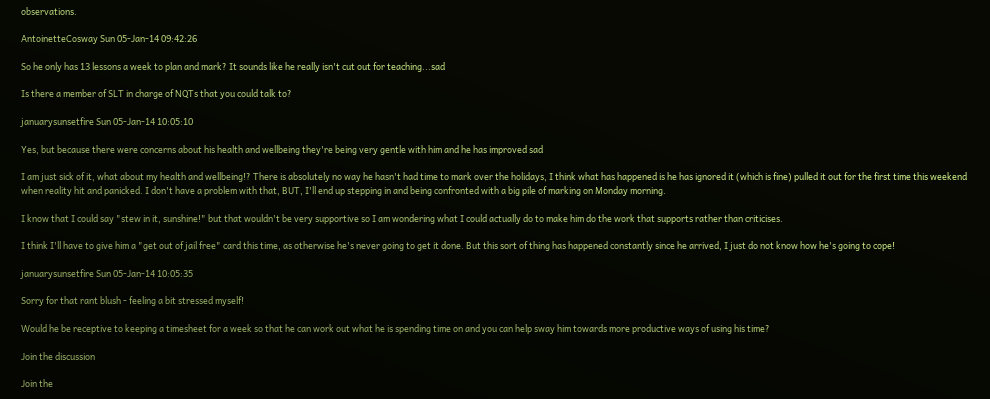observations.

AntoinetteCosway Sun 05-Jan-14 09:42:26

So he only has 13 lessons a week to plan and mark? It sounds like he really isn't cut out for teaching...sad

Is there a member of SLT in charge of NQTs that you could talk to?

januarysunsetfire Sun 05-Jan-14 10:05:10

Yes, but because there were concerns about his health and wellbeing they're being very gentle with him and he has improved sad

I am just sick of it, what about my health and wellbeing!? There is absolutely no way he hasn't had time to mark over the holidays, I think what has happened is he has ignored it (which is fine) pulled it out for the first time this weekend when reality hit and panicked. I don't have a problem with that, BUT, I'll end up stepping in and being confronted with a big pile of marking on Monday morning.

I know that I could say "stew in it, sunshine!" but that wouldn't be very supportive so I am wondering what I could actually do to make him do the work that supports rather than criticises.

I think I'll have to give him a "get out of jail free" card this time, as otherwise he's never going to get it done. But this sort of thing has happened constantly since he arrived, I just do not know how he's going to cope!

januarysunsetfire Sun 05-Jan-14 10:05:35

Sorry for that rant blush - feeling a bit stressed myself!

Would he be receptive to keeping a timesheet for a week so that he can work out what he is spending time on and you can help sway him towards more productive ways of using his time?

Join the discussion

Join the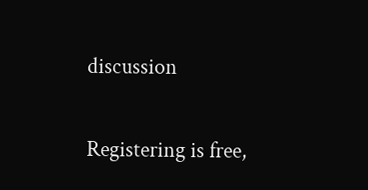discussion

Registering is free,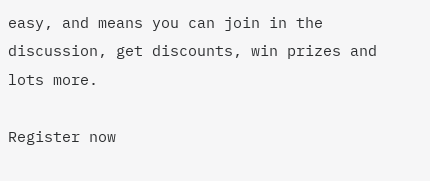easy, and means you can join in the discussion, get discounts, win prizes and lots more.

Register now